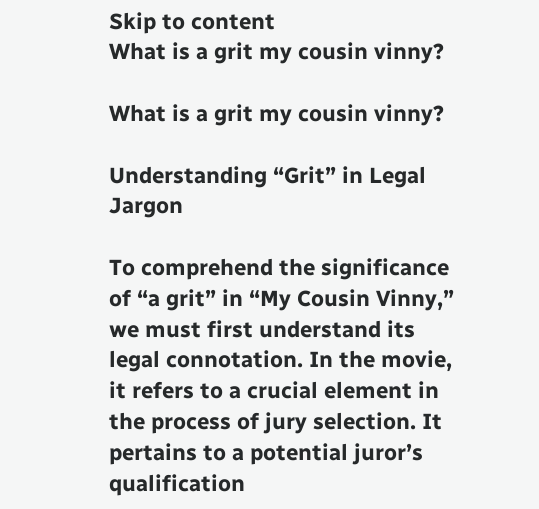Skip to content
What is a grit my cousin vinny?

What is a grit my cousin vinny?

Understanding “Grit” in Legal Jargon

To comprehend the significance of “a grit” in “My Cousin Vinny,” we must first understand its legal connotation. In the movie, it refers to a crucial element in the process of jury selection. It pertains to a potential juror’s qualification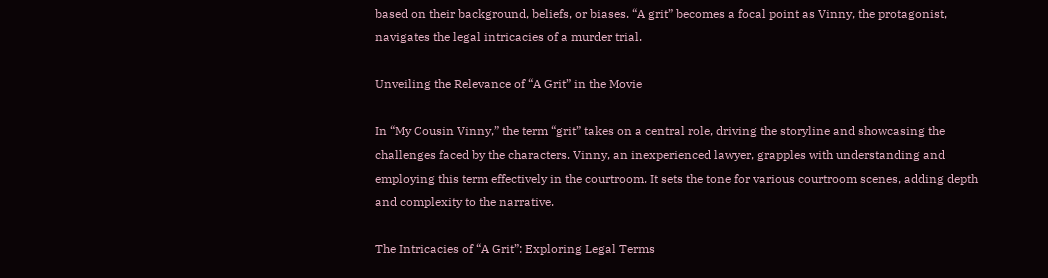based on their background, beliefs, or biases. “A grit” becomes a focal point as Vinny, the protagonist, navigates the legal intricacies of a murder trial.

Unveiling the Relevance of “A Grit” in the Movie

In “My Cousin Vinny,” the term “grit” takes on a central role, driving the storyline and showcasing the challenges faced by the characters. Vinny, an inexperienced lawyer, grapples with understanding and employing this term effectively in the courtroom. It sets the tone for various courtroom scenes, adding depth and complexity to the narrative.

The Intricacies of “A Grit”: Exploring Legal Terms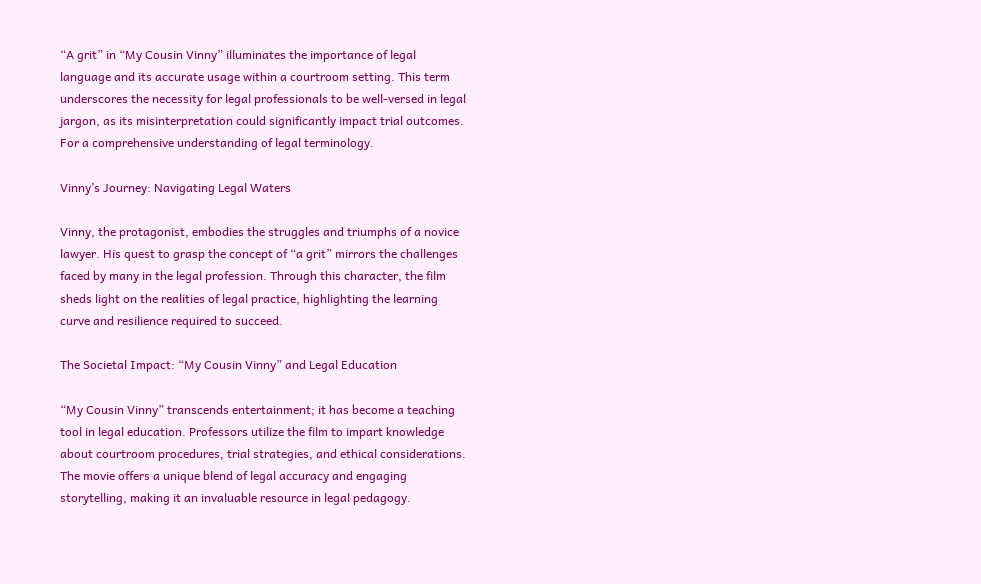“A grit” in “My Cousin Vinny” illuminates the importance of legal language and its accurate usage within a courtroom setting. This term underscores the necessity for legal professionals to be well-versed in legal jargon, as its misinterpretation could significantly impact trial outcomes. For a comprehensive understanding of legal terminology.

Vinny’s Journey: Navigating Legal Waters

Vinny, the protagonist, embodies the struggles and triumphs of a novice lawyer. His quest to grasp the concept of “a grit” mirrors the challenges faced by many in the legal profession. Through this character, the film sheds light on the realities of legal practice, highlighting the learning curve and resilience required to succeed.

The Societal Impact: “My Cousin Vinny” and Legal Education

“My Cousin Vinny” transcends entertainment; it has become a teaching tool in legal education. Professors utilize the film to impart knowledge about courtroom procedures, trial strategies, and ethical considerations. The movie offers a unique blend of legal accuracy and engaging storytelling, making it an invaluable resource in legal pedagogy.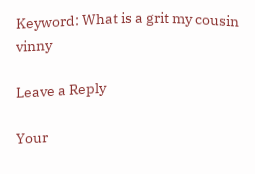Keyword: What is a grit my cousin vinny

Leave a Reply

Your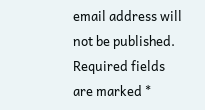email address will not be published. Required fields are marked *